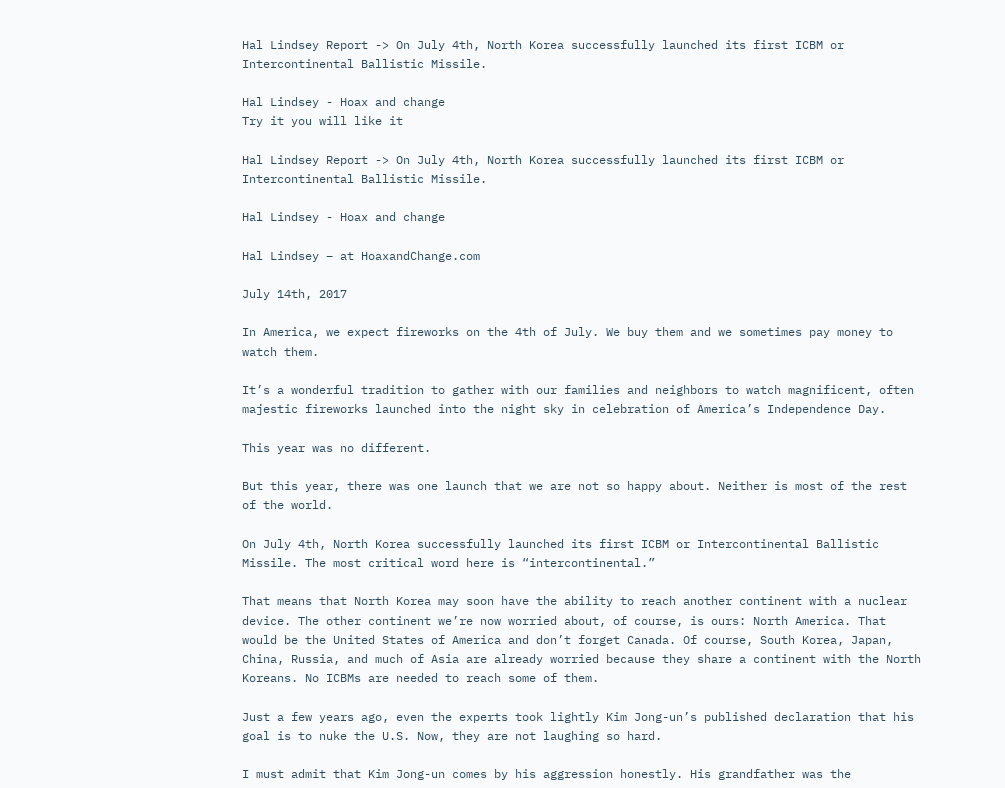Hal Lindsey Report -> On July 4th, North Korea successfully launched its first ICBM or Intercontinental Ballistic Missile.

Hal Lindsey - Hoax and change
Try it you will like it

Hal Lindsey Report -> On July 4th, North Korea successfully launched its first ICBM or Intercontinental Ballistic Missile.

Hal Lindsey - Hoax and change

Hal Lindsey – at HoaxandChange.com

July 14th, 2017

In America, we expect fireworks on the 4th of July. We buy them and we sometimes pay money to watch them.

It’s a wonderful tradition to gather with our families and neighbors to watch magnificent, often majestic fireworks launched into the night sky in celebration of America’s Independence Day.

This year was no different.

But this year, there was one launch that we are not so happy about. Neither is most of the rest of the world.

On July 4th, North Korea successfully launched its first ICBM or Intercontinental Ballistic Missile. The most critical word here is “intercontinental.”

That means that North Korea may soon have the ability to reach another continent with a nuclear device. The other continent we’re now worried about, of course, is ours: North America. That would be the United States of America and don’t forget Canada. Of course, South Korea, Japan, China, Russia, and much of Asia are already worried because they share a continent with the North Koreans. No ICBMs are needed to reach some of them.

Just a few years ago, even the experts took lightly Kim Jong-un’s published declaration that his goal is to nuke the U.S. Now, they are not laughing so hard.

I must admit that Kim Jong-un comes by his aggression honestly. His grandfather was the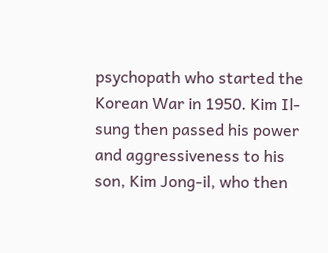psychopath who started the Korean War in 1950. Kim Il-sung then passed his power and aggressiveness to his son, Kim Jong-il, who then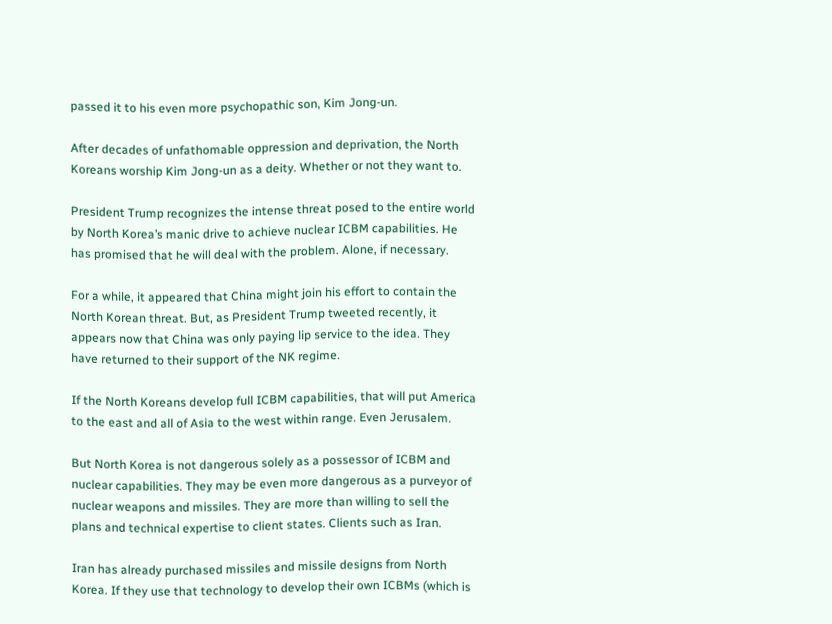passed it to his even more psychopathic son, Kim Jong-un.

After decades of unfathomable oppression and deprivation, the North Koreans worship Kim Jong-un as a deity. Whether or not they want to.

President Trump recognizes the intense threat posed to the entire world by North Korea’s manic drive to achieve nuclear ICBM capabilities. He has promised that he will deal with the problem. Alone, if necessary.

For a while, it appeared that China might join his effort to contain the North Korean threat. But, as President Trump tweeted recently, it appears now that China was only paying lip service to the idea. They have returned to their support of the NK regime.

If the North Koreans develop full ICBM capabilities, that will put America to the east and all of Asia to the west within range. Even Jerusalem.

But North Korea is not dangerous solely as a possessor of ICBM and nuclear capabilities. They may be even more dangerous as a purveyor of nuclear weapons and missiles. They are more than willing to sell the plans and technical expertise to client states. Clients such as Iran.

Iran has already purchased missiles and missile designs from North Korea. If they use that technology to develop their own ICBMs (which is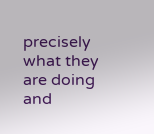precisely what they are doing and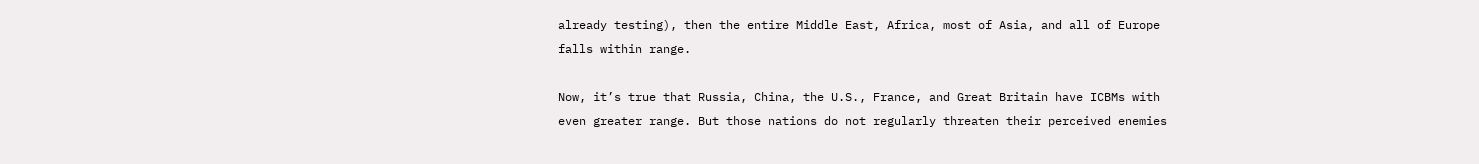already testing), then the entire Middle East, Africa, most of Asia, and all of Europe falls within range.

Now, it’s true that Russia, China, the U.S., France, and Great Britain have ICBMs with even greater range. But those nations do not regularly threaten their perceived enemies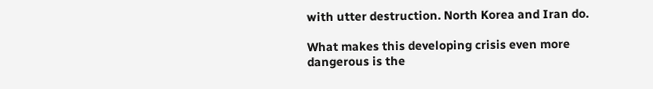with utter destruction. North Korea and Iran do.

What makes this developing crisis even more dangerous is the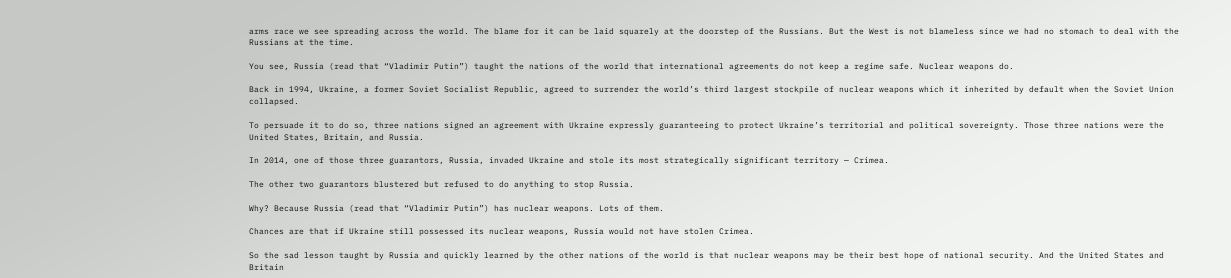arms race we see spreading across the world. The blame for it can be laid squarely at the doorstep of the Russians. But the West is not blameless since we had no stomach to deal with the Russians at the time.

You see, Russia (read that “Vladimir Putin”) taught the nations of the world that international agreements do not keep a regime safe. Nuclear weapons do.

Back in 1994, Ukraine, a former Soviet Socialist Republic, agreed to surrender the world’s third largest stockpile of nuclear weapons which it inherited by default when the Soviet Union collapsed.

To persuade it to do so, three nations signed an agreement with Ukraine expressly guaranteeing to protect Ukraine’s territorial and political sovereignty. Those three nations were the United States, Britain, and Russia.

In 2014, one of those three guarantors, Russia, invaded Ukraine and stole its most strategically significant territory — Crimea.

The other two guarantors blustered but refused to do anything to stop Russia.

Why? Because Russia (read that “Vladimir Putin”) has nuclear weapons. Lots of them.

Chances are that if Ukraine still possessed its nuclear weapons, Russia would not have stolen Crimea.

So the sad lesson taught by Russia and quickly learned by the other nations of the world is that nuclear weapons may be their best hope of national security. And the United States and Britain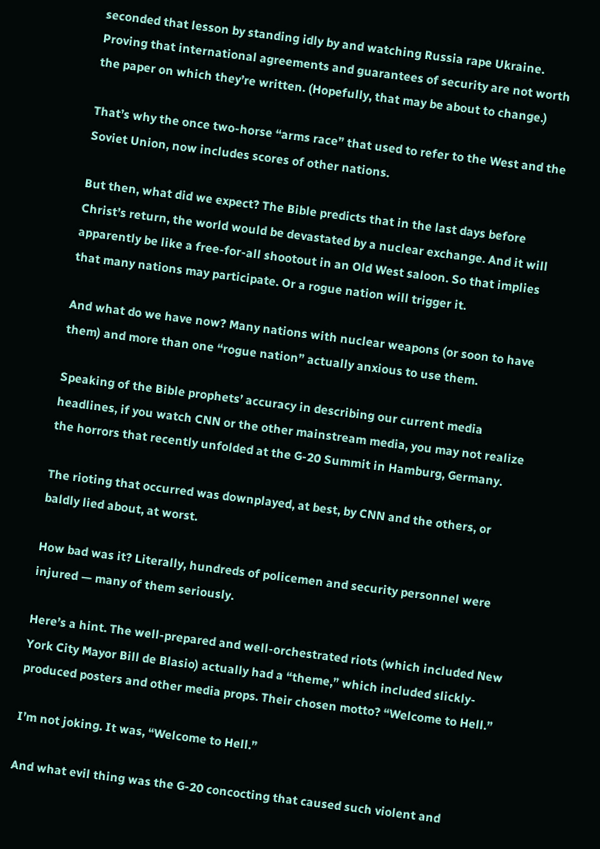seconded that lesson by standing idly by and watching Russia rape Ukraine. Proving that international agreements and guarantees of security are not worth the paper on which they’re written. (Hopefully, that may be about to change.)

That’s why the once two-horse “arms race” that used to refer to the West and the Soviet Union, now includes scores of other nations.

But then, what did we expect? The Bible predicts that in the last days before Christ’s return, the world would be devastated by a nuclear exchange. And it will apparently be like a free-for-all shootout in an Old West saloon. So that implies that many nations may participate. Or a rogue nation will trigger it.

And what do we have now? Many nations with nuclear weapons (or soon to have them) and more than one “rogue nation” actually anxious to use them.

Speaking of the Bible prophets’ accuracy in describing our current media headlines, if you watch CNN or the other mainstream media, you may not realize the horrors that recently unfolded at the G-20 Summit in Hamburg, Germany.

The rioting that occurred was downplayed, at best, by CNN and the others, or baldly lied about, at worst.

How bad was it? Literally, hundreds of policemen and security personnel were injured — many of them seriously.

Here’s a hint. The well-prepared and well-orchestrated riots (which included New York City Mayor Bill de Blasio) actually had a “theme,” which included slickly-produced posters and other media props. Their chosen motto? “Welcome to Hell.”

I’m not joking. It was, “Welcome to Hell.”

And what evil thing was the G-20 concocting that caused such violent and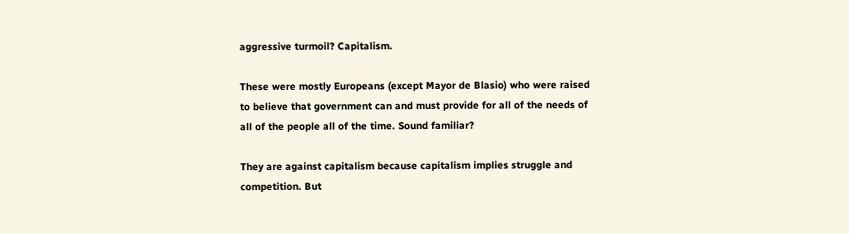aggressive turmoil? Capitalism.

These were mostly Europeans (except Mayor de Blasio) who were raised to believe that government can and must provide for all of the needs of all of the people all of the time. Sound familiar?

They are against capitalism because capitalism implies struggle and competition. But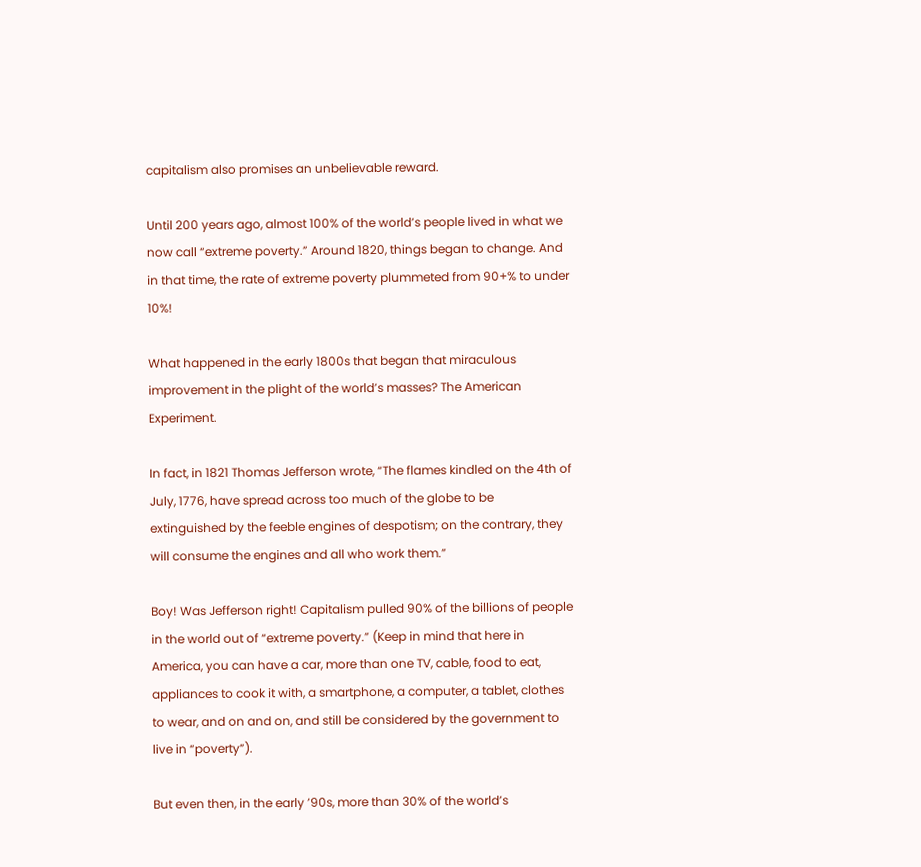capitalism also promises an unbelievable reward.

Until 200 years ago, almost 100% of the world’s people lived in what we now call “extreme poverty.” Around 1820, things began to change. And in that time, the rate of extreme poverty plummeted from 90+% to under 10%!

What happened in the early 1800s that began that miraculous improvement in the plight of the world’s masses? The American Experiment.

In fact, in 1821 Thomas Jefferson wrote, “The flames kindled on the 4th of July, 1776, have spread across too much of the globe to be extinguished by the feeble engines of despotism; on the contrary, they will consume the engines and all who work them.”

Boy! Was Jefferson right! Capitalism pulled 90% of the billions of people in the world out of “extreme poverty.” (Keep in mind that here in America, you can have a car, more than one TV, cable, food to eat, appliances to cook it with, a smartphone, a computer, a tablet, clothes to wear, and on and on, and still be considered by the government to live in “poverty”).

But even then, in the early ’90s, more than 30% of the world’s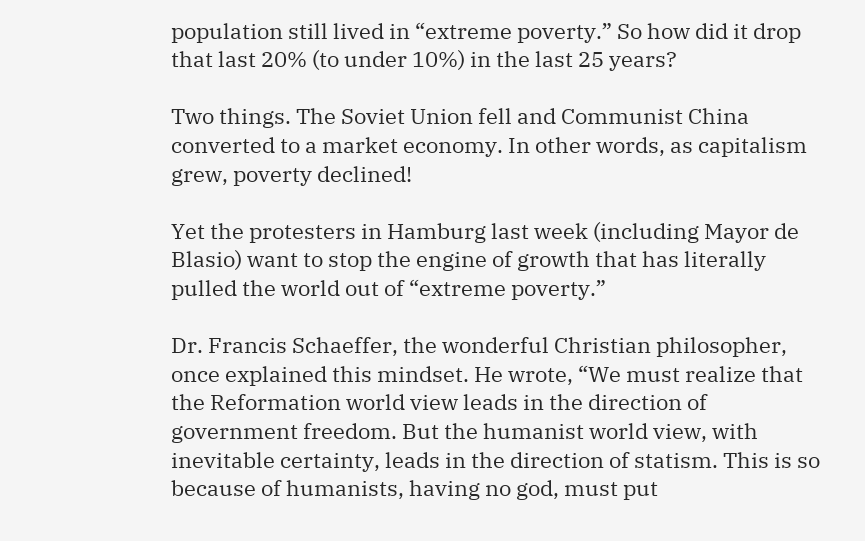population still lived in “extreme poverty.” So how did it drop that last 20% (to under 10%) in the last 25 years?

Two things. The Soviet Union fell and Communist China converted to a market economy. In other words, as capitalism grew, poverty declined!

Yet the protesters in Hamburg last week (including Mayor de Blasio) want to stop the engine of growth that has literally pulled the world out of “extreme poverty.”

Dr. Francis Schaeffer, the wonderful Christian philosopher, once explained this mindset. He wrote, “We must realize that the Reformation world view leads in the direction of government freedom. But the humanist world view, with inevitable certainty, leads in the direction of statism. This is so because of humanists, having no god, must put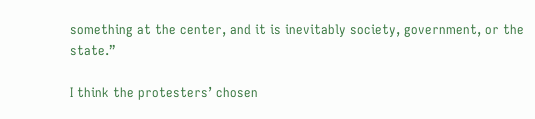something at the center, and it is inevitably society, government, or the state.”

I think the protesters’ chosen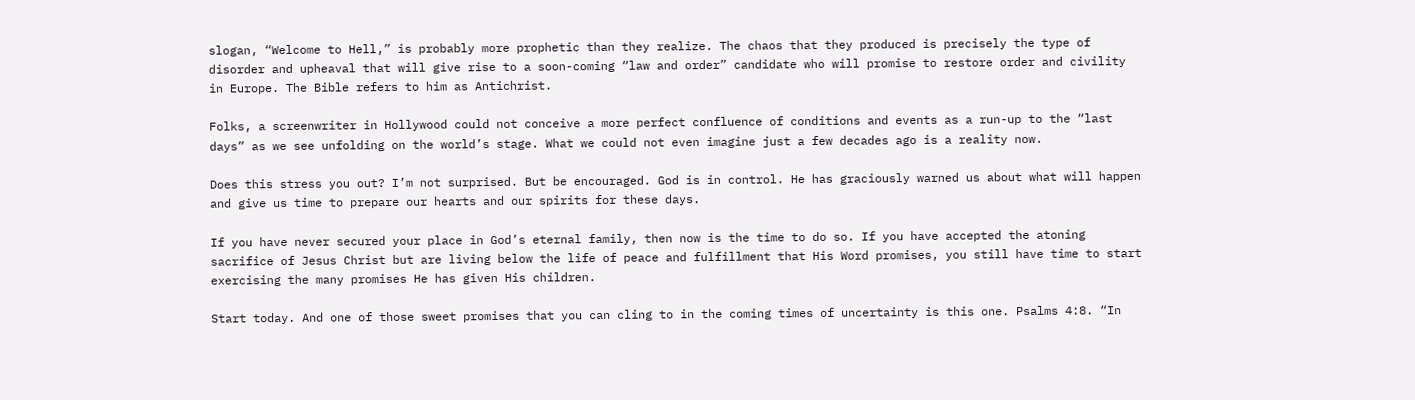slogan, “Welcome to Hell,” is probably more prophetic than they realize. The chaos that they produced is precisely the type of disorder and upheaval that will give rise to a soon-coming “law and order” candidate who will promise to restore order and civility in Europe. The Bible refers to him as Antichrist.

Folks, a screenwriter in Hollywood could not conceive a more perfect confluence of conditions and events as a run-up to the “last days” as we see unfolding on the world’s stage. What we could not even imagine just a few decades ago is a reality now.

Does this stress you out? I’m not surprised. But be encouraged. God is in control. He has graciously warned us about what will happen and give us time to prepare our hearts and our spirits for these days.

If you have never secured your place in God’s eternal family, then now is the time to do so. If you have accepted the atoning sacrifice of Jesus Christ but are living below the life of peace and fulfillment that His Word promises, you still have time to start exercising the many promises He has given His children.

Start today. And one of those sweet promises that you can cling to in the coming times of uncertainty is this one. Psalms 4:8. “In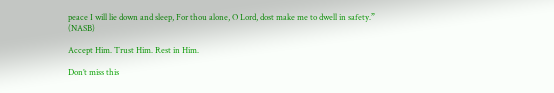peace I will lie down and sleep, For thou alone, O Lord, dost make me to dwell in safety.” (NASB)

Accept Him. Trust Him. Rest in Him.

Don’t miss this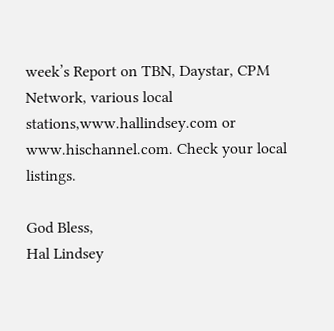week’s Report on TBN, Daystar, CPM Network, various local stations,www.hallindsey.com or www.hischannel.com. Check your local listings.

God Bless,
Hal Lindsey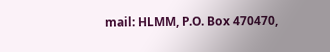mail: HLMM, P.O. Box 470470,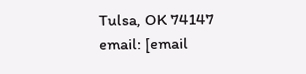Tulsa, OK 74147
email: [email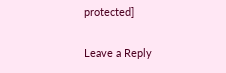protected]

Leave a Reply